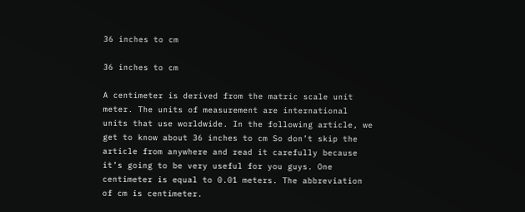36 inches to cm

36 inches to cm

A centimeter is derived from the matric scale unit meter. The units of measurement are international units that use worldwide. In the following article, we get to know about 36 inches to cm So don’t skip the article from anywhere and read it carefully because it’s going to be very useful for you guys. One centimeter is equal to 0.01 meters. The abbreviation of cm is centimeter.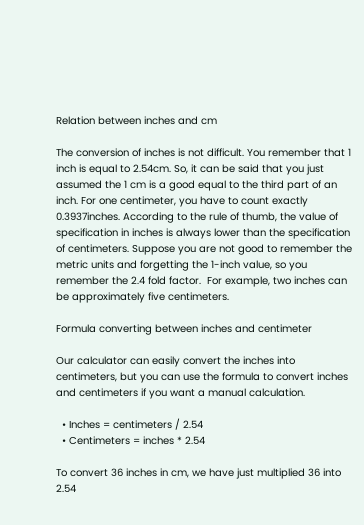Relation between inches and cm

The conversion of inches is not difficult. You remember that 1 inch is equal to 2.54cm. So, it can be said that you just assumed the 1 cm is a good equal to the third part of an inch. For one centimeter, you have to count exactly 0.3937inches. According to the rule of thumb, the value of specification in inches is always lower than the specification of centimeters. Suppose you are not good to remember the metric units and forgetting the 1-inch value, so you remember the 2.4 fold factor.  For example, two inches can be approximately five centimeters.

Formula converting between inches and centimeter

Our calculator can easily convert the inches into centimeters, but you can use the formula to convert inches and centimeters if you want a manual calculation.

  • Inches = centimeters / 2.54
  • Centimeters = inches * 2.54

To convert 36 inches in cm, we have just multiplied 36 into 2.54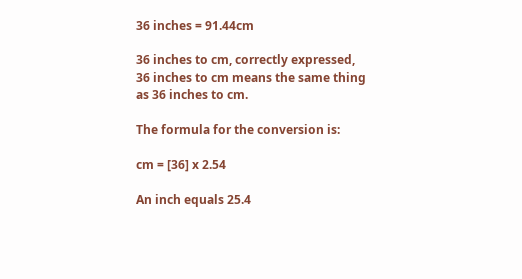36 inches = 91.44cm

36 inches to cm, correctly expressed, 36 inches to cm means the same thing as 36 inches to cm.

The formula for the conversion is:

cm = [36] x 2.54

An inch equals 25.4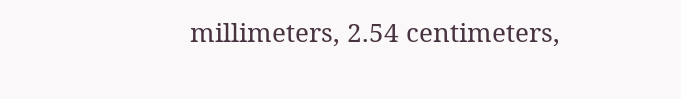millimeters, 2.54 centimeters,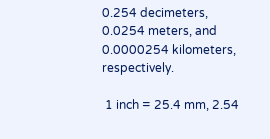0.254 decimeters, 0.0254 meters, and 0.0000254 kilometers, respectively.

 1 inch = 25.4 mm, 2.54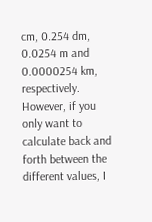cm, 0.254 dm, 0.0254 m and 0.0000254 km, respectively. However, if you only want to calculate back and forth between the different values, I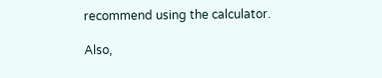recommend using the calculator.

Also,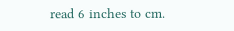read 6 inches to cm.